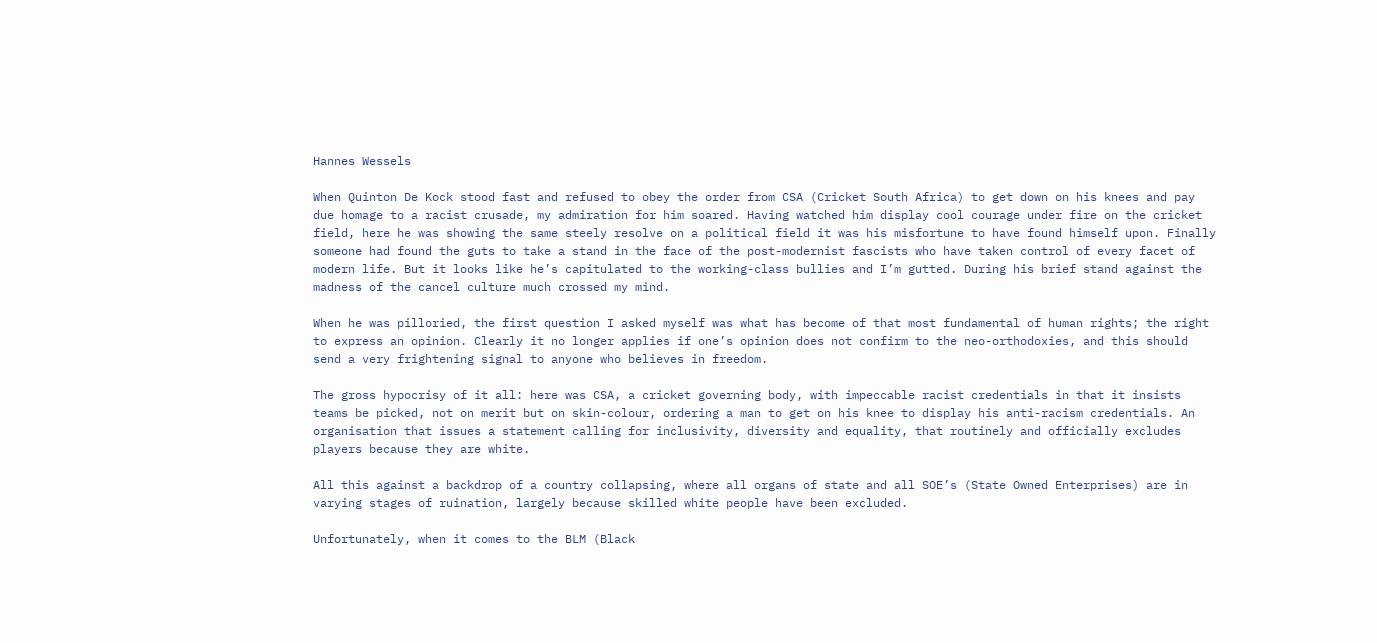Hannes Wessels

When Quinton De Kock stood fast and refused to obey the order from CSA (Cricket South Africa) to get down on his knees and pay due homage to a racist crusade, my admiration for him soared. Having watched him display cool courage under fire on the cricket field, here he was showing the same steely resolve on a political field it was his misfortune to have found himself upon. Finally someone had found the guts to take a stand in the face of the post-modernist fascists who have taken control of every facet of modern life. But it looks like he’s capitulated to the working-class bullies and I’m gutted. During his brief stand against the madness of the cancel culture much crossed my mind.

When he was pilloried, the first question I asked myself was what has become of that most fundamental of human rights; the right to express an opinion. Clearly it no longer applies if one’s opinion does not confirm to the neo-orthodoxies, and this should send a very frightening signal to anyone who believes in freedom.

The gross hypocrisy of it all: here was CSA, a cricket governing body, with impeccable racist credentials in that it insists teams be picked, not on merit but on skin-colour, ordering a man to get on his knee to display his anti-racism credentials. An organisation that issues a statement calling for inclusivity, diversity and equality, that routinely and officially excludes players because they are white.

All this against a backdrop of a country collapsing, where all organs of state and all SOE’s (State Owned Enterprises) are in varying stages of ruination, largely because skilled white people have been excluded.

Unfortunately, when it comes to the BLM (Black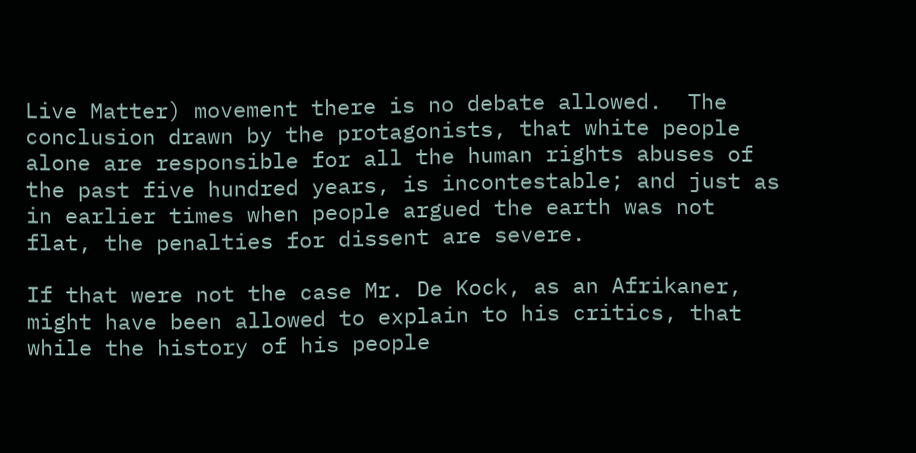Live Matter) movement there is no debate allowed.  The conclusion drawn by the protagonists, that white people alone are responsible for all the human rights abuses of the past five hundred years, is incontestable; and just as in earlier times when people argued the earth was not flat, the penalties for dissent are severe.

If that were not the case Mr. De Kock, as an Afrikaner, might have been allowed to explain to his critics, that while the history of his people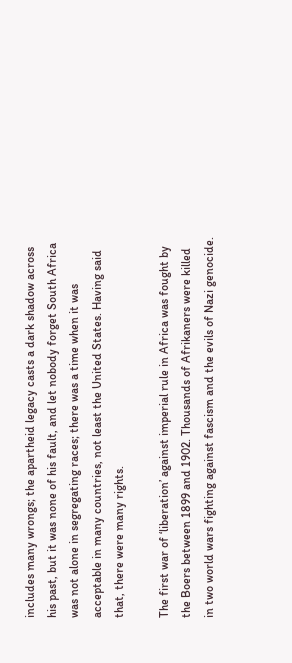includes many wrongs; the apartheid legacy casts a dark shadow across his past, but it was none of his fault, and let nobody forget South Africa was not alone in segregating races; there was a time when it was acceptable in many countries, not least the United States. Having said that, there were many rights.

The first war of ‘liberation’ against imperial rule in Africa was fought by the Boers between 1899 and 1902. Thousands of Afrikaners were killed in two world wars fighting against fascism and the evils of Nazi genocide.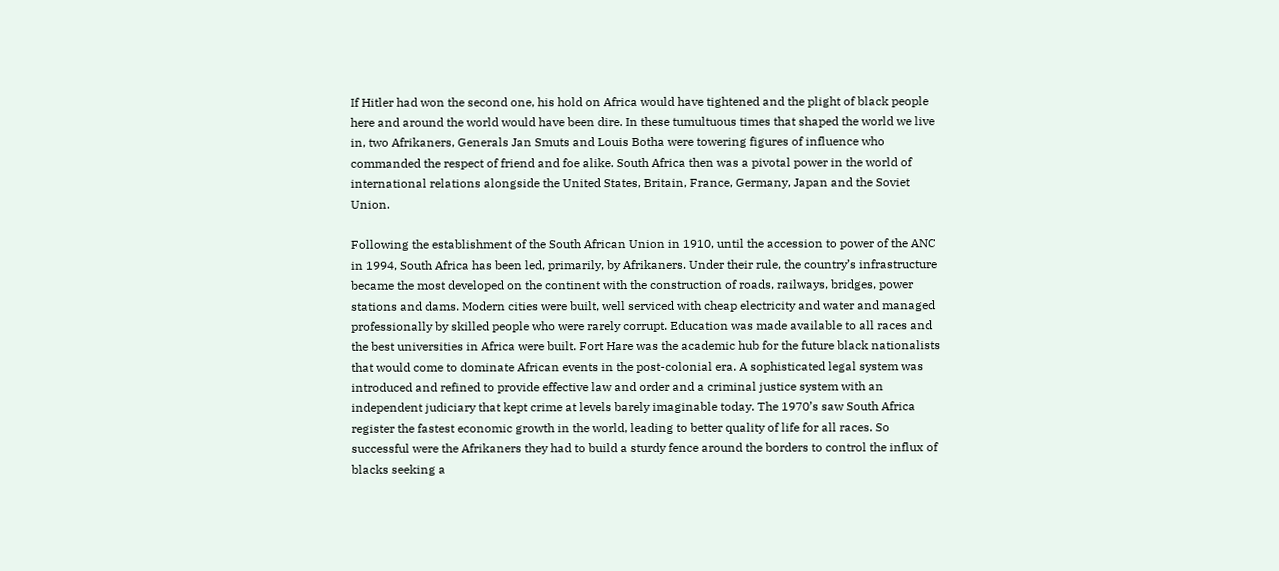If Hitler had won the second one, his hold on Africa would have tightened and the plight of black people here and around the world would have been dire. In these tumultuous times that shaped the world we live in, two Afrikaners, Generals Jan Smuts and Louis Botha were towering figures of influence who commanded the respect of friend and foe alike. South Africa then was a pivotal power in the world of international relations alongside the United States, Britain, France, Germany, Japan and the Soviet Union.

Following the establishment of the South African Union in 1910, until the accession to power of the ANC in 1994, South Africa has been led, primarily, by Afrikaners. Under their rule, the country’s infrastructure became the most developed on the continent with the construction of roads, railways, bridges, power stations and dams. Modern cities were built, well serviced with cheap electricity and water and managed professionally by skilled people who were rarely corrupt. Education was made available to all races and the best universities in Africa were built. Fort Hare was the academic hub for the future black nationalists that would come to dominate African events in the post-colonial era. A sophisticated legal system was introduced and refined to provide effective law and order and a criminal justice system with an independent judiciary that kept crime at levels barely imaginable today. The 1970’s saw South Africa register the fastest economic growth in the world, leading to better quality of life for all races. So successful were the Afrikaners they had to build a sturdy fence around the borders to control the influx of blacks seeking a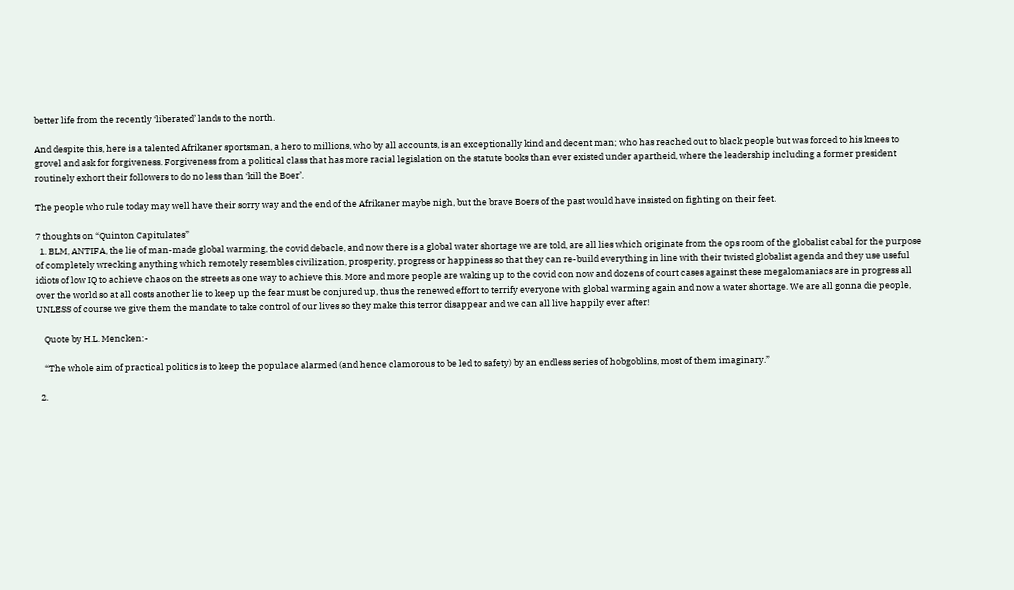better life from the recently ‘liberated’ lands to the north.

And despite this, here is a talented Afrikaner sportsman, a hero to millions, who by all accounts, is an exceptionally kind and decent man; who has reached out to black people but was forced to his knees to grovel and ask for forgiveness. Forgiveness from a political class that has more racial legislation on the statute books than ever existed under apartheid, where the leadership including a former president routinely exhort their followers to do no less than ‘kill the Boer’.

The people who rule today may well have their sorry way and the end of the Afrikaner maybe nigh, but the brave Boers of the past would have insisted on fighting on their feet.

7 thoughts on “Quinton Capitulates”
  1. BLM, ANTIFA, the lie of man-made global warming, the covid debacle, and now there is a global water shortage we are told, are all lies which originate from the ops room of the globalist cabal for the purpose of completely wrecking anything which remotely resembles civilization, prosperity, progress or happiness so that they can re-build everything in line with their twisted globalist agenda and they use useful idiots of low IQ to achieve chaos on the streets as one way to achieve this. More and more people are waking up to the covid con now and dozens of court cases against these megalomaniacs are in progress all over the world so at all costs another lie to keep up the fear must be conjured up, thus the renewed effort to terrify everyone with global warming again and now a water shortage. We are all gonna die people, UNLESS of course we give them the mandate to take control of our lives so they make this terror disappear and we can all live happily ever after!

    Quote by H.L. Mencken:-

    “The whole aim of practical politics is to keep the populace alarmed (and hence clamorous to be led to safety) by an endless series of hobgoblins, most of them imaginary.”

  2.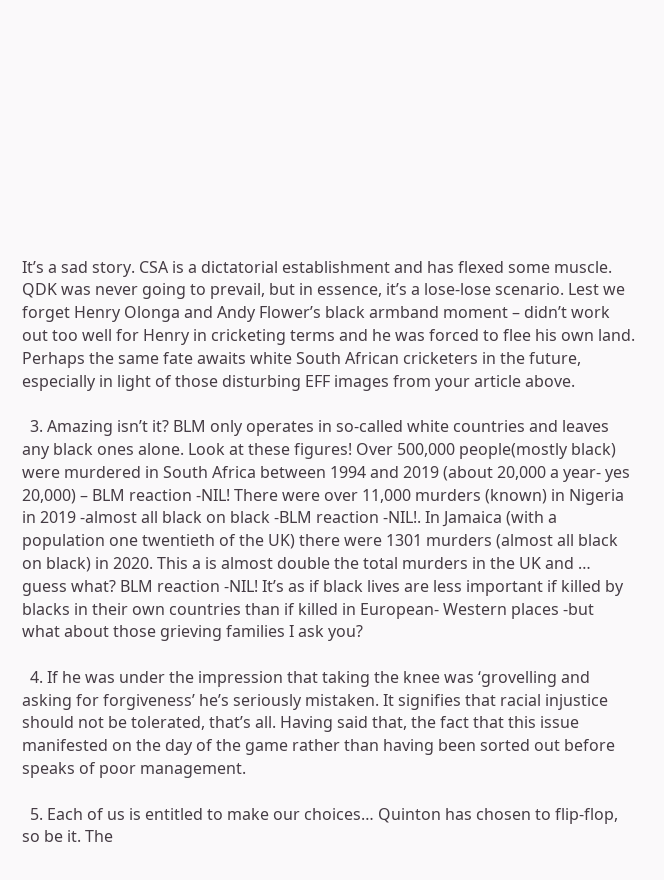It’s a sad story. CSA is a dictatorial establishment and has flexed some muscle. QDK was never going to prevail, but in essence, it’s a lose-lose scenario. Lest we forget Henry Olonga and Andy Flower’s black armband moment – didn’t work out too well for Henry in cricketing terms and he was forced to flee his own land. Perhaps the same fate awaits white South African cricketers in the future, especially in light of those disturbing EFF images from your article above.

  3. Amazing isn’t it? BLM only operates in so-called white countries and leaves any black ones alone. Look at these figures! Over 500,000 people(mostly black) were murdered in South Africa between 1994 and 2019 (about 20,000 a year- yes 20,000) – BLM reaction -NIL! There were over 11,000 murders (known) in Nigeria in 2019 -almost all black on black -BLM reaction -NIL!. In Jamaica (with a population one twentieth of the UK) there were 1301 murders (almost all black on black) in 2020. This a is almost double the total murders in the UK and … guess what? BLM reaction -NIL! It’s as if black lives are less important if killed by blacks in their own countries than if killed in European- Western places -but what about those grieving families I ask you?

  4. If he was under the impression that taking the knee was ‘grovelling and asking for forgiveness’ he’s seriously mistaken. It signifies that racial injustice should not be tolerated, that’s all. Having said that, the fact that this issue manifested on the day of the game rather than having been sorted out before speaks of poor management.

  5. Each of us is entitled to make our choices… Quinton has chosen to flip-flop, so be it. The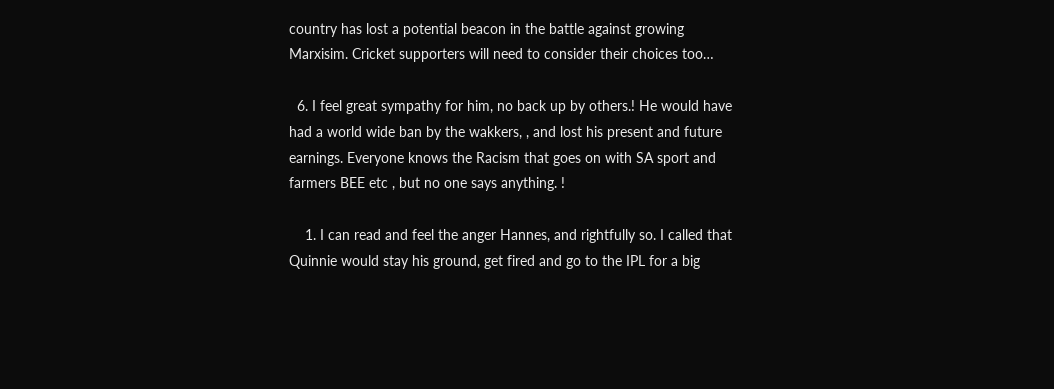country has lost a potential beacon in the battle against growing Marxisim. Cricket supporters will need to consider their choices too…

  6. I feel great sympathy for him, no back up by others.! He would have had a world wide ban by the wakkers, , and lost his present and future earnings. Everyone knows the Racism that goes on with SA sport and farmers BEE etc , but no one says anything. !

    1. I can read and feel the anger Hannes, and rightfully so. I called that Quinnie would stay his ground, get fired and go to the IPL for a big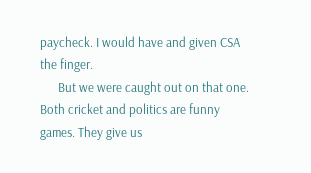paycheck. I would have and given CSA the finger.
      But we were caught out on that one. Both cricket and politics are funny games. They give us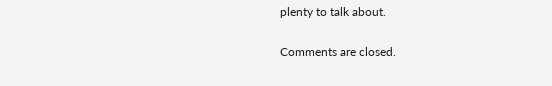plenty to talk about.

Comments are closed.